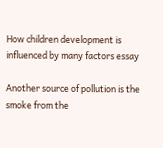How children development is influenced by many factors essay

Another source of pollution is the smoke from the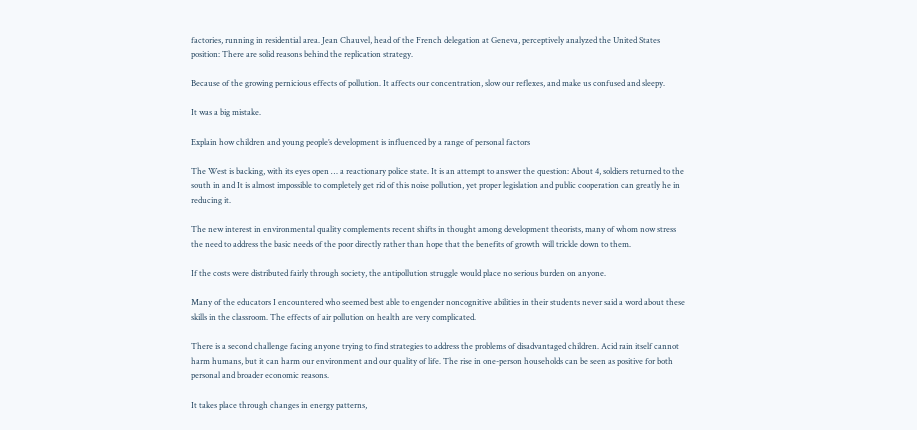factories, running in residential area. Jean Chauvel, head of the French delegation at Geneva, perceptively analyzed the United States position: There are solid reasons behind the replication strategy.

Because of the growing pernicious effects of pollution. It affects our concentration, slow our reflexes, and make us confused and sleepy.

It was a big mistake.

Explain how children and young people’s development is influenced by a range of personal factors

The West is backing, with its eyes open … a reactionary police state. It is an attempt to answer the question: About 4, soldiers returned to the south in and It is almost impossible to completely get rid of this noise pollution, yet proper legislation and public cooperation can greatly he in reducing it.

The new interest in environmental quality complements recent shifts in thought among development theorists, many of whom now stress the need to address the basic needs of the poor directly rather than hope that the benefits of growth will trickle down to them.

If the costs were distributed fairly through society, the antipollution struggle would place no serious burden on anyone.

Many of the educators I encountered who seemed best able to engender noncognitive abilities in their students never said a word about these skills in the classroom. The effects of air pollution on health are very complicated.

There is a second challenge facing anyone trying to find strategies to address the problems of disadvantaged children. Acid rain itself cannot harm humans, but it can harm our environment and our quality of life. The rise in one-person households can be seen as positive for both personal and broader economic reasons.

It takes place through changes in energy patterns,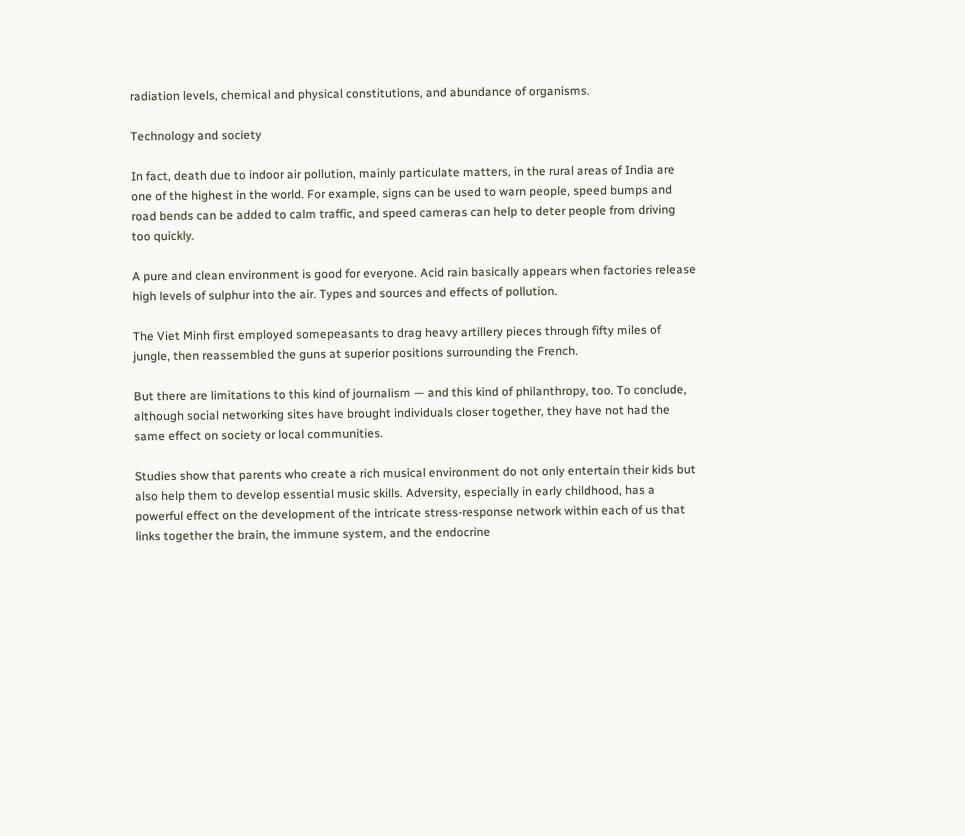radiation levels, chemical and physical constitutions, and abundance of organisms.

Technology and society

In fact, death due to indoor air pollution, mainly particulate matters, in the rural areas of India are one of the highest in the world. For example, signs can be used to warn people, speed bumps and road bends can be added to calm traffic, and speed cameras can help to deter people from driving too quickly.

A pure and clean environment is good for everyone. Acid rain basically appears when factories release high levels of sulphur into the air. Types and sources and effects of pollution.

The Viet Minh first employed somepeasants to drag heavy artillery pieces through fifty miles of jungle, then reassembled the guns at superior positions surrounding the French.

But there are limitations to this kind of journalism — and this kind of philanthropy, too. To conclude, although social networking sites have brought individuals closer together, they have not had the same effect on society or local communities.

Studies show that parents who create a rich musical environment do not only entertain their kids but also help them to develop essential music skills. Adversity, especially in early childhood, has a powerful effect on the development of the intricate stress-response network within each of us that links together the brain, the immune system, and the endocrine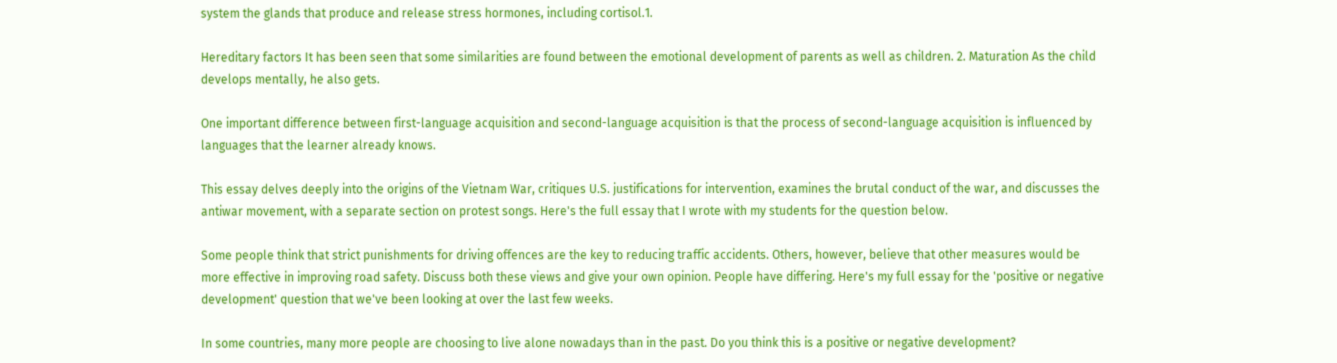system the glands that produce and release stress hormones, including cortisol.1.

Hereditary factors It has been seen that some similarities are found between the emotional development of parents as well as children. 2. Maturation As the child develops mentally, he also gets.

One important difference between first-language acquisition and second-language acquisition is that the process of second-language acquisition is influenced by languages that the learner already knows.

This essay delves deeply into the origins of the Vietnam War, critiques U.S. justifications for intervention, examines the brutal conduct of the war, and discusses the antiwar movement, with a separate section on protest songs. Here's the full essay that I wrote with my students for the question below.

Some people think that strict punishments for driving offences are the key to reducing traffic accidents. Others, however, believe that other measures would be more effective in improving road safety. Discuss both these views and give your own opinion. People have differing. Here's my full essay for the 'positive or negative development' question that we've been looking at over the last few weeks.

In some countries, many more people are choosing to live alone nowadays than in the past. Do you think this is a positive or negative development?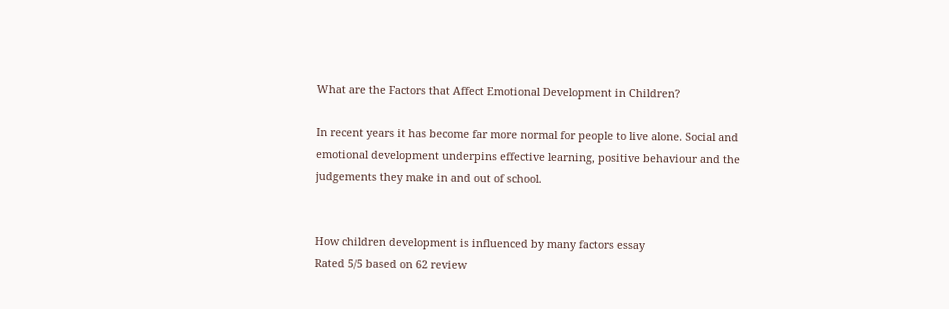What are the Factors that Affect Emotional Development in Children?

In recent years it has become far more normal for people to live alone. Social and emotional development underpins effective learning, positive behaviour and the judgements they make in and out of school.


How children development is influenced by many factors essay
Rated 5/5 based on 62 review